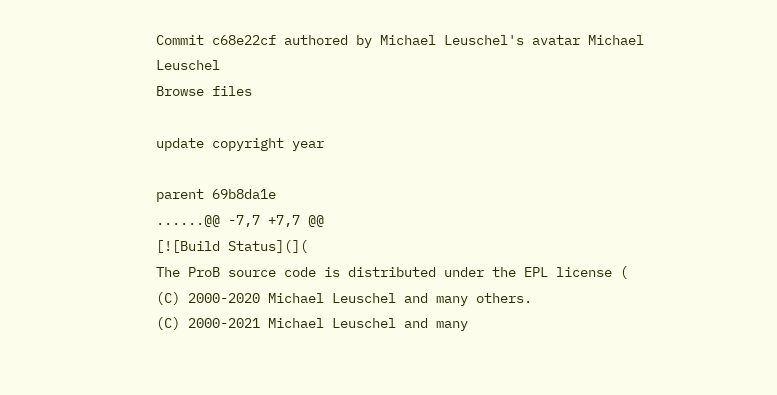Commit c68e22cf authored by Michael Leuschel's avatar Michael Leuschel
Browse files

update copyright year

parent 69b8da1e
......@@ -7,7 +7,7 @@
[![Build Status](](
The ProB source code is distributed under the EPL license (
(C) 2000-2020 Michael Leuschel and many others.
(C) 2000-2021 Michael Leuschel and many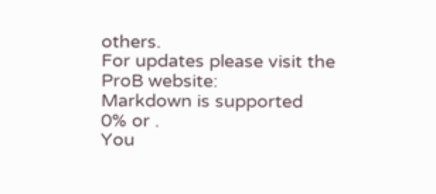others.
For updates please visit the ProB website:
Markdown is supported
0% or .
You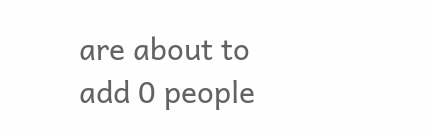are about to add 0 people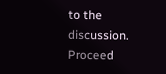to the discussion. Proceed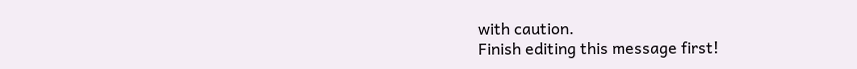with caution.
Finish editing this message first!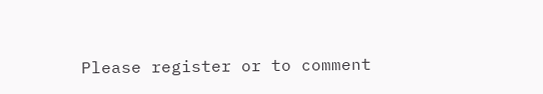Please register or to comment